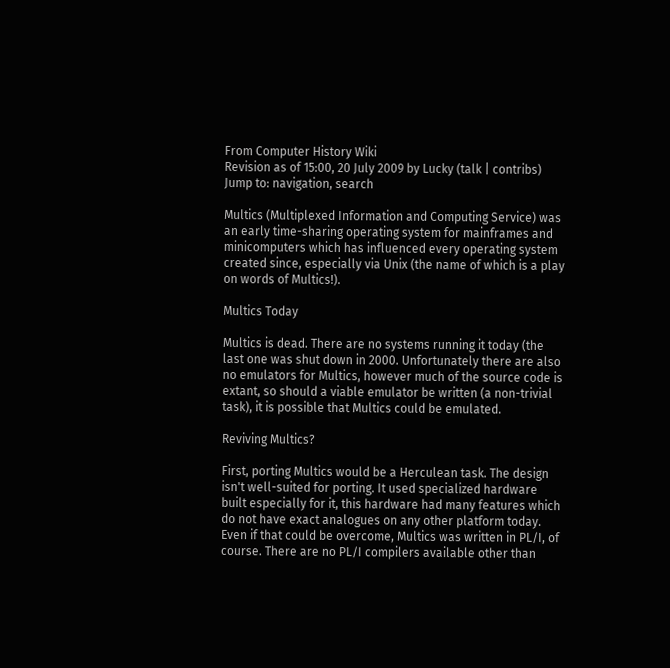From Computer History Wiki
Revision as of 15:00, 20 July 2009 by Lucky (talk | contribs)
Jump to: navigation, search

Multics (Multiplexed Information and Computing Service) was an early time-sharing operating system for mainframes and minicomputers which has influenced every operating system created since, especially via Unix (the name of which is a play on words of Multics!).

Multics Today

Multics is dead. There are no systems running it today (the last one was shut down in 2000. Unfortunately there are also no emulators for Multics, however much of the source code is extant, so should a viable emulator be written (a non-trivial task), it is possible that Multics could be emulated.

Reviving Multics?

First, porting Multics would be a Herculean task. The design isn't well-suited for porting. It used specialized hardware built especially for it, this hardware had many features which do not have exact analogues on any other platform today. Even if that could be overcome, Multics was written in PL/I, of course. There are no PL/I compilers available other than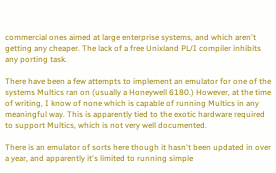commercial ones aimed at large enterprise systems, and which aren't getting any cheaper. The lack of a free Unixland PL/I compiler inhibits any porting task.

There have been a few attempts to implement an emulator for one of the systems Multics ran on (usually a Honeywell 6180.) However, at the time of writing, I know of none which is capable of running Multics in any meaningful way. This is apparently tied to the exotic hardware required to support Multics, which is not very well documented.

There is an emulator of sorts here though it hasn't been updated in over a year, and apparently it's limited to running simple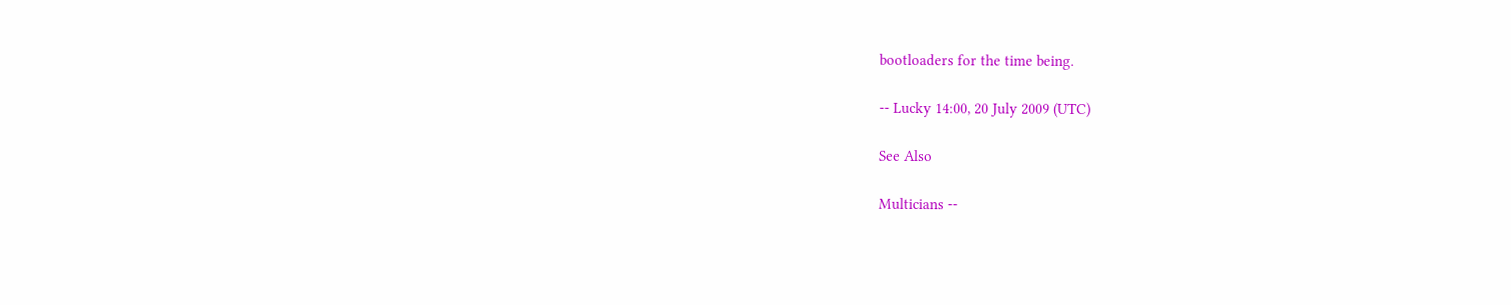bootloaders for the time being.

-- Lucky 14:00, 20 July 2009 (UTC)

See Also

Multicians --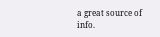a great source of info.